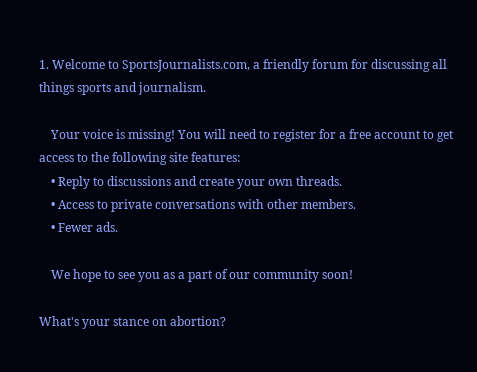1. Welcome to SportsJournalists.com, a friendly forum for discussing all things sports and journalism.

    Your voice is missing! You will need to register for a free account to get access to the following site features:
    • Reply to discussions and create your own threads.
    • Access to private conversations with other members.
    • Fewer ads.

    We hope to see you as a part of our community soon!

What's your stance on abortion?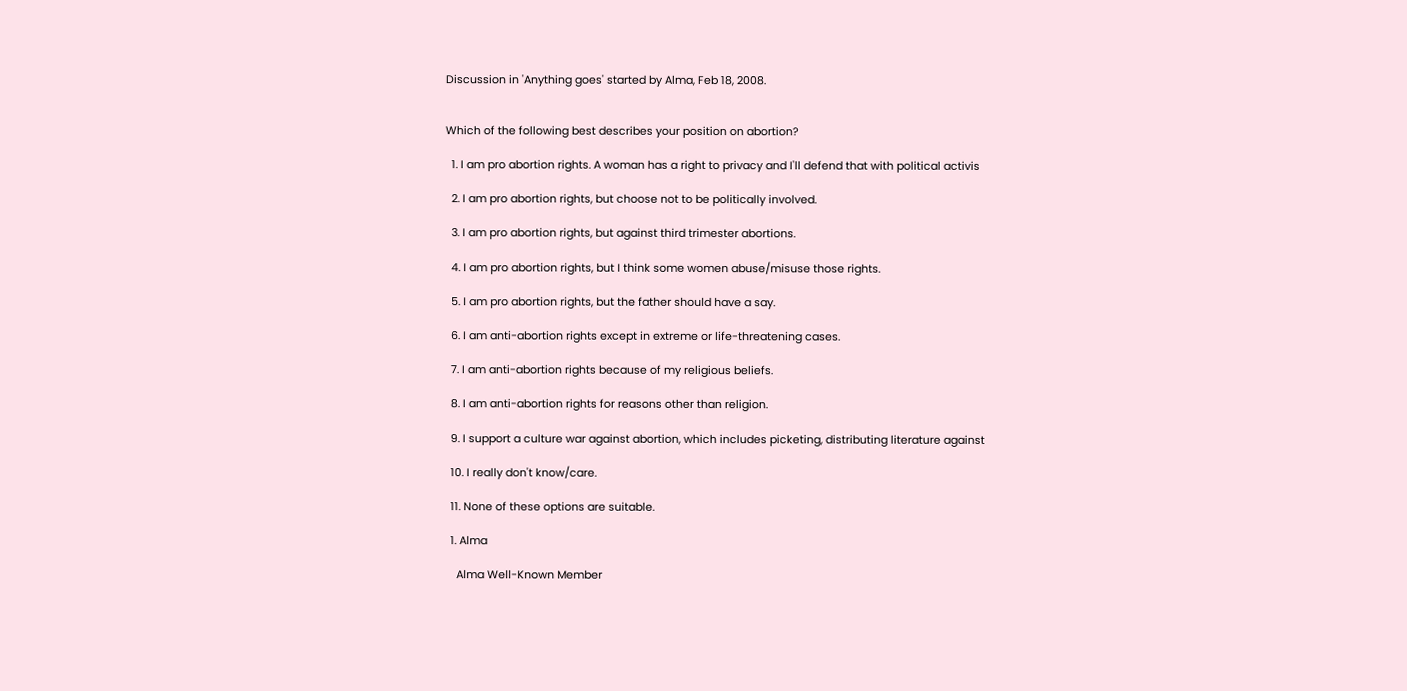Discussion in 'Anything goes' started by Alma, Feb 18, 2008.


Which of the following best describes your position on abortion?

  1. I am pro abortion rights. A woman has a right to privacy and I'll defend that with political activis

  2. I am pro abortion rights, but choose not to be politically involved.

  3. I am pro abortion rights, but against third trimester abortions.

  4. I am pro abortion rights, but I think some women abuse/misuse those rights.

  5. I am pro abortion rights, but the father should have a say.

  6. I am anti-abortion rights except in extreme or life-threatening cases.

  7. I am anti-abortion rights because of my religious beliefs.

  8. I am anti-abortion rights for reasons other than religion.

  9. I support a culture war against abortion, which includes picketing, distributing literature against

  10. I really don't know/care.

  11. None of these options are suitable.

  1. Alma

    Alma Well-Known Member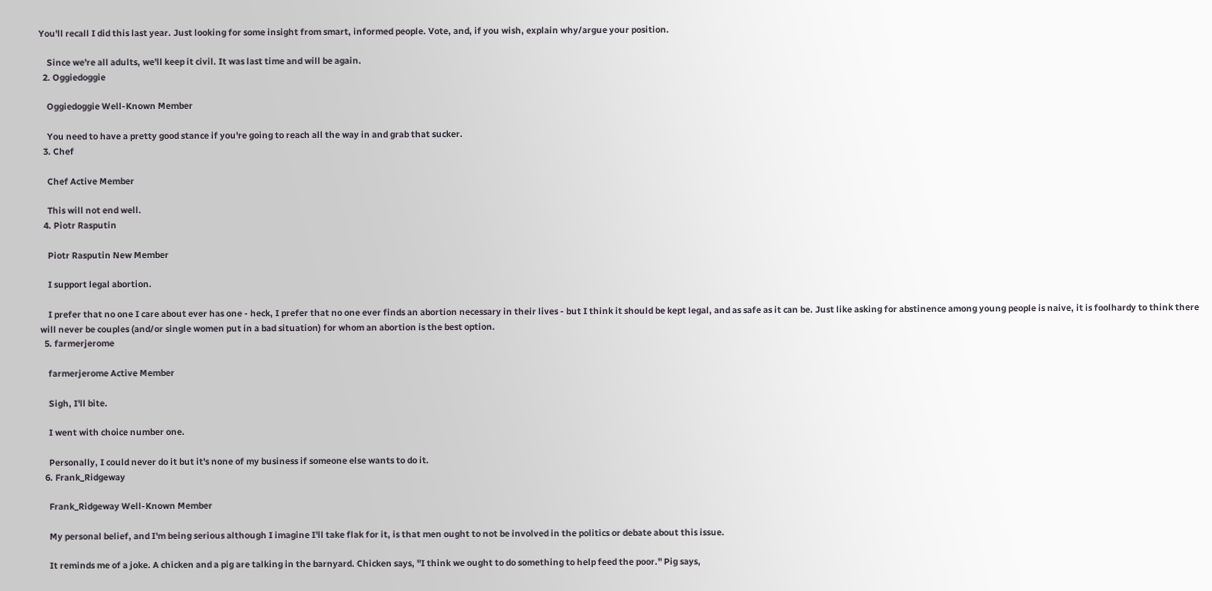You'll recall I did this last year. Just looking for some insight from smart, informed people. Vote, and, if you wish, explain why/argue your position.

    Since we're all adults, we'll keep it civil. It was last time and will be again.
  2. Oggiedoggie

    Oggiedoggie Well-Known Member

    You need to have a pretty good stance if you're going to reach all the way in and grab that sucker.
  3. Chef

    Chef Active Member

    This will not end well.
  4. Piotr Rasputin

    Piotr Rasputin New Member

    I support legal abortion.

    I prefer that no one I care about ever has one - heck, I prefer that no one ever finds an abortion necessary in their lives - but I think it should be kept legal, and as safe as it can be. Just like asking for abstinence among young people is naive, it is foolhardy to think there will never be couples (and/or single women put in a bad situation) for whom an abortion is the best option.
  5. farmerjerome

    farmerjerome Active Member

    Sigh, I'll bite.

    I went with choice number one.

    Personally, I could never do it but it's none of my business if someone else wants to do it.
  6. Frank_Ridgeway

    Frank_Ridgeway Well-Known Member

    My personal belief, and I'm being serious although I imagine I'll take flak for it, is that men ought to not be involved in the politics or debate about this issue.

    It reminds me of a joke. A chicken and a pig are talking in the barnyard. Chicken says, "I think we ought to do something to help feed the poor." Pig says,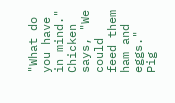"What do you have in mind." Chicken says, "We could feed them ham and eggs." Pig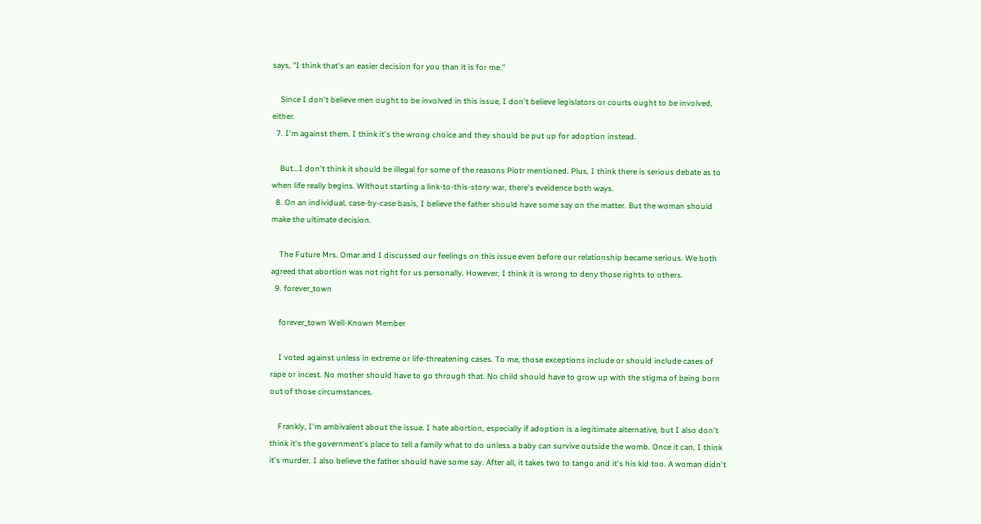says, "I think that's an easier decision for you than it is for me."

    Since I don't believe men ought to be involved in this issue, I don't believe legislators or courts ought to be involved, either.
  7. I'm against them. I think it's the wrong choice and they should be put up for adoption instead.

    But...I don't think it should be illegal for some of the reasons Piotr mentioned. Plus, I think there is serious debate as to when life really begins. Without starting a link-to-this-story war, there's eveidence both ways.
  8. On an individual, case-by-case basis, I believe the father should have some say on the matter. But the woman should make the ultimate decision.

    The Future Mrs. Omar and I discussed our feelings on this issue even before our relationship became serious. We both agreed that abortion was not right for us personally. However, I think it is wrong to deny those rights to others.
  9. forever_town

    forever_town Well-Known Member

    I voted against unless in extreme or life-threatening cases. To me, those exceptions include or should include cases of rape or incest. No mother should have to go through that. No child should have to grow up with the stigma of being born out of those circumstances.

    Frankly, I'm ambivalent about the issue. I hate abortion, especially if adoption is a legitimate alternative, but I also don't think it's the government's place to tell a family what to do unless a baby can survive outside the womb. Once it can, I think it's murder. I also believe the father should have some say. After all, it takes two to tango and it's his kid too. A woman didn't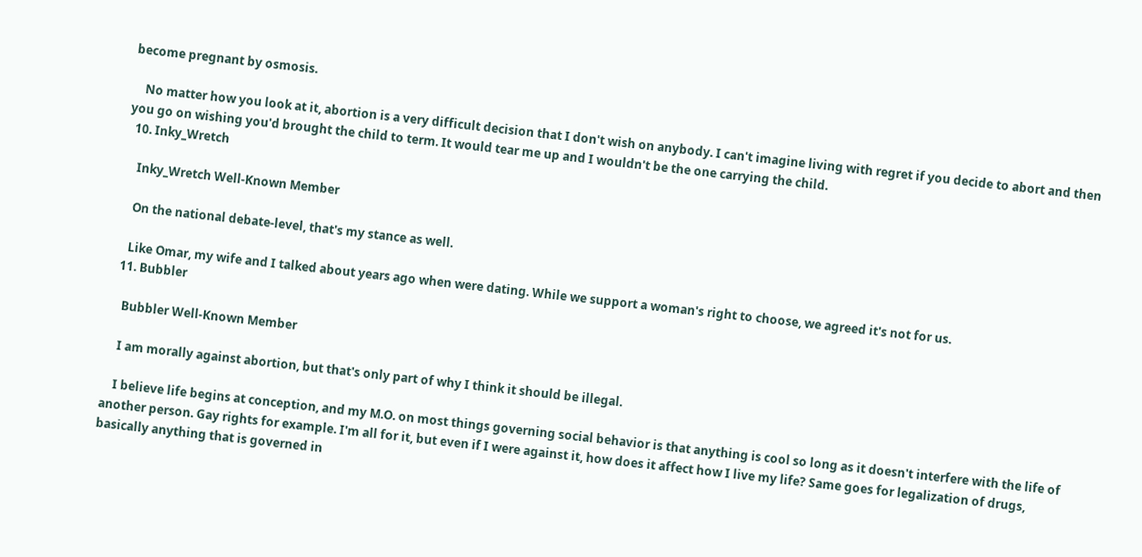become pregnant by osmosis.

    No matter how you look at it, abortion is a very difficult decision that I don't wish on anybody. I can't imagine living with regret if you decide to abort and then you go on wishing you'd brought the child to term. It would tear me up and I wouldn't be the one carrying the child.
  10. Inky_Wretch

    Inky_Wretch Well-Known Member

    On the national debate-level, that's my stance as well.

    Like Omar, my wife and I talked about years ago when were dating. While we support a woman's right to choose, we agreed it's not for us.
  11. Bubbler

    Bubbler Well-Known Member

    I am morally against abortion, but that's only part of why I think it should be illegal.

    I believe life begins at conception, and my M.O. on most things governing social behavior is that anything is cool so long as it doesn't interfere with the life of another person. Gay rights for example. I'm all for it, but even if I were against it, how does it affect how I live my life? Same goes for legalization of drugs, basically anything that is governed in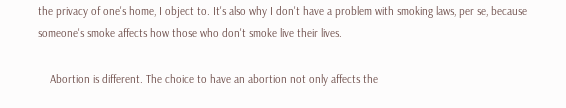the privacy of one's home, I object to. It's also why I don't have a problem with smoking laws, per se, because someone's smoke affects how those who don't smoke live their lives.

    Abortion is different. The choice to have an abortion not only affects the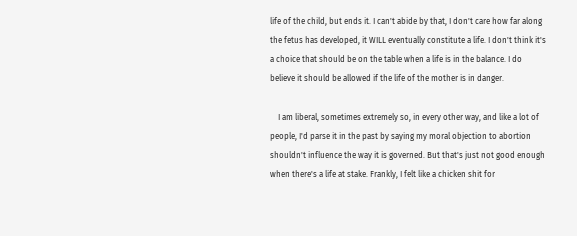life of the child, but ends it. I can't abide by that, I don't care how far along the fetus has developed, it WILL eventually constitute a life. I don't think it's a choice that should be on the table when a life is in the balance. I do believe it should be allowed if the life of the mother is in danger.

    I am liberal, sometimes extremely so, in every other way, and like a lot of people, I'd parse it in the past by saying my moral objection to abortion shouldn't influence the way it is governed. But that's just not good enough when there's a life at stake. Frankly, I felt like a chicken shit for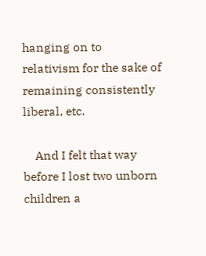hanging on to relativism for the sake of remaining consistently liberal, etc.

    And I felt that way before I lost two unborn children a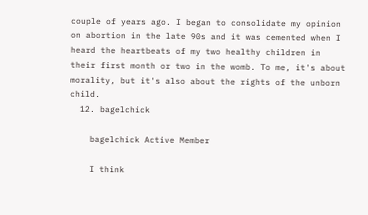couple of years ago. I began to consolidate my opinion on abortion in the late 90s and it was cemented when I heard the heartbeats of my two healthy children in their first month or two in the womb. To me, it's about morality, but it's also about the rights of the unborn child.
  12. bagelchick

    bagelchick Active Member

    I think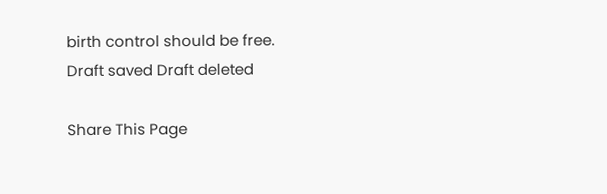birth control should be free.
Draft saved Draft deleted

Share This Page